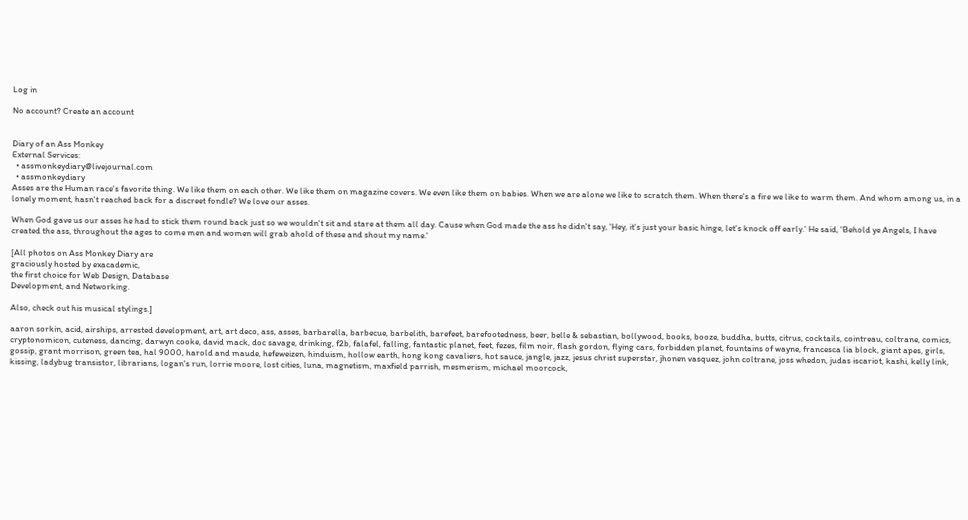Log in

No account? Create an account


Diary of an Ass Monkey
External Services:
  • assmonkeydiary@livejournal.com
  • assmonkeydiary
Asses are the Human race's favorite thing. We like them on each other. We like them on magazine covers. We even like them on babies. When we are alone we like to scratch them. When there's a fire we like to warm them. And whom among us, in a lonely moment, hasn't reached back for a discreet fondle? We love our asses.

When God gave us our asses he had to stick them round back just so we wouldn't sit and stare at them all day. Cause when God made the ass he didn't say, 'Hey, it's just your basic hinge, let's knock off early.' He said, 'Behold ye Angels, I have created the ass, throughout the ages to come men and women will grab ahold of these and shout my name.'

[All photos on Ass Monkey Diary are
graciously hosted by exacademic,
the first choice for Web Design, Database
Development, and Networking.

Also, check out his musical stylings.]

aaron sorkin, acid, airships, arrested development, art, art deco, ass, asses, barbarella, barbecue, barbelith, barefeet, barefootedness, beer, belle & sebastian, bollywood, books, booze, buddha, butts, citrus, cocktails, cointreau, coltrane, comics, cryptonomicon, cuteness, dancing, darwyn cooke, david mack, doc savage, drinking, f2b, falafel, falling, fantastic planet, feet, fezes, film noir, flash gordon, flying cars, forbidden planet, fountains of wayne, francesca lia block, giant apes, girls, gossip, grant morrison, green tea, hal 9000, harold and maude, hefeweizen, hinduism, hollow earth, hong kong cavaliers, hot sauce, jangle, jazz, jesus christ superstar, jhonen vasquez, john coltrane, joss whedon, judas iscariot, kashi, kelly link, kissing, ladybug transistor, librarians, logan's run, lorrie moore, lost cities, luna, magnetism, maxfield parrish, mesmerism, michael moorcock,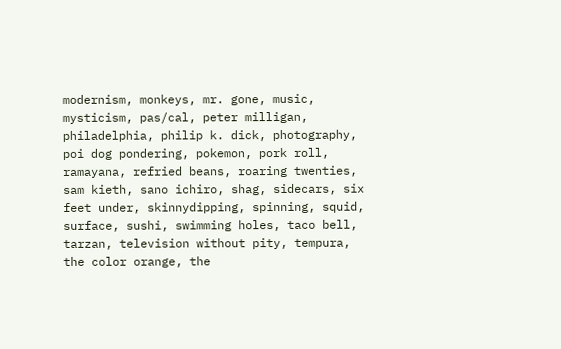modernism, monkeys, mr. gone, music, mysticism, pas/cal, peter milligan, philadelphia, philip k. dick, photography, poi dog pondering, pokemon, pork roll, ramayana, refried beans, roaring twenties, sam kieth, sano ichiro, shag, sidecars, six feet under, skinnydipping, spinning, squid, surface, sushi, swimming holes, taco bell, tarzan, television without pity, tempura, the color orange, the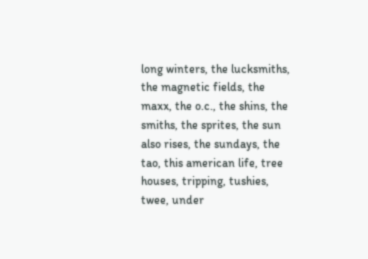long winters, the lucksmiths, the magnetic fields, the maxx, the o.c., the shins, the smiths, the sprites, the sun also rises, the sundays, the tao, this american life, tree houses, tripping, tushies, twee, under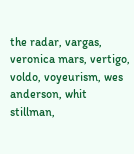the radar, vargas, veronica mars, vertigo, voldo, voyeurism, wes anderson, whit stillman,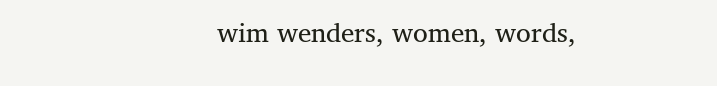wim wenders, women, words,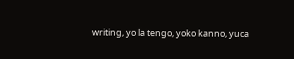writing, yo la tengo, yoko kanno, yuca